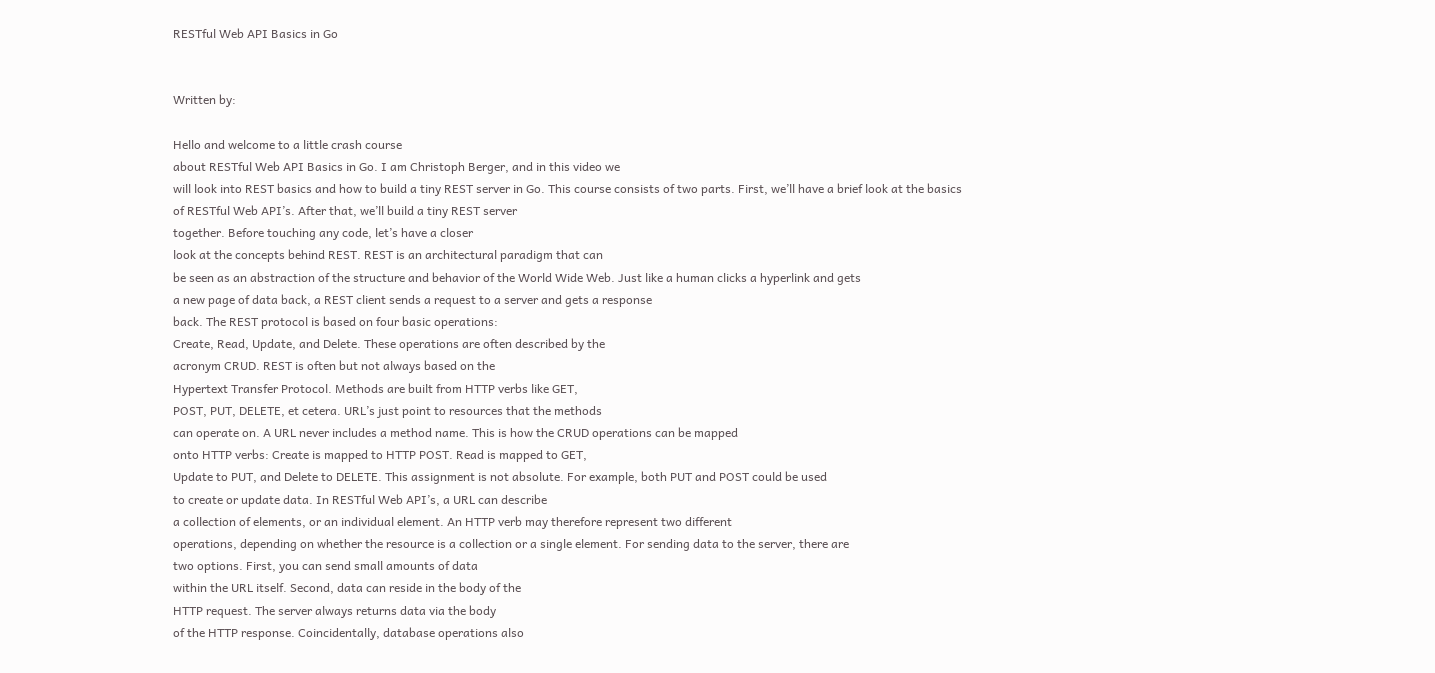RESTful Web API Basics in Go


Written by:

Hello and welcome to a little crash course
about RESTful Web API Basics in Go. I am Christoph Berger, and in this video we
will look into REST basics and how to build a tiny REST server in Go. This course consists of two parts. First, we’ll have a brief look at the basics
of RESTful Web API’s. After that, we’ll build a tiny REST server
together. Before touching any code, let’s have a closer
look at the concepts behind REST. REST is an architectural paradigm that can
be seen as an abstraction of the structure and behavior of the World Wide Web. Just like a human clicks a hyperlink and gets
a new page of data back, a REST client sends a request to a server and gets a response
back. The REST protocol is based on four basic operations:
Create, Read, Update, and Delete. These operations are often described by the
acronym CRUD. REST is often but not always based on the
Hypertext Transfer Protocol. Methods are built from HTTP verbs like GET,
POST, PUT, DELETE, et cetera. URL’s just point to resources that the methods
can operate on. A URL never includes a method name. This is how the CRUD operations can be mapped
onto HTTP verbs: Create is mapped to HTTP POST. Read is mapped to GET,
Update to PUT, and Delete to DELETE. This assignment is not absolute. For example, both PUT and POST could be used
to create or update data. In RESTful Web API’s, a URL can describe
a collection of elements, or an individual element. An HTTP verb may therefore represent two different
operations, depending on whether the resource is a collection or a single element. For sending data to the server, there are
two options. First, you can send small amounts of data
within the URL itself. Second, data can reside in the body of the
HTTP request. The server always returns data via the body
of the HTTP response. Coincidentally, database operations also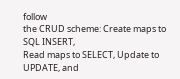follow
the CRUD scheme: Create maps to SQL INSERT,
Read maps to SELECT, Update to UPDATE, and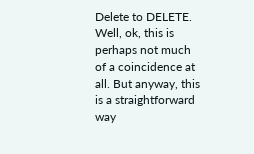Delete to DELETE. Well, ok, this is perhaps not much of a coincidence at all. But anyway, this is a straightforward way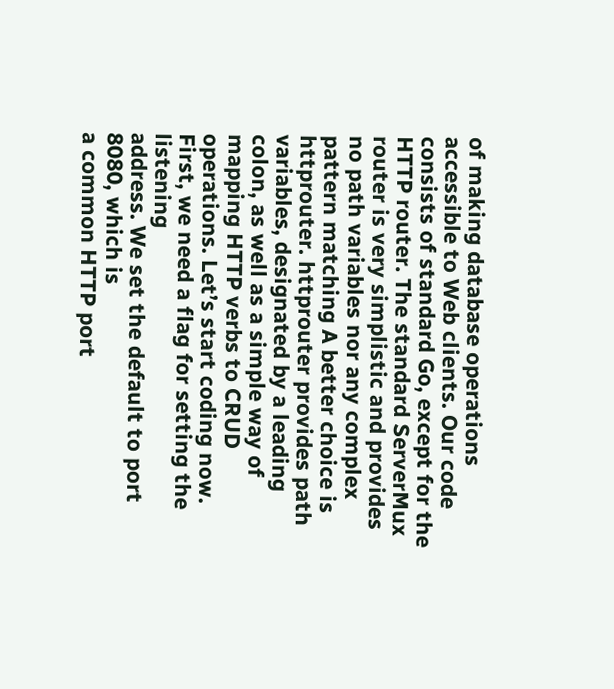of making database operations accessible to Web clients. Our code consists of standard Go, except for the HTTP router. The standard ServerMux router is very simplistic and provides no path variables nor any complex pattern matching A better choice is httprouter. httprouter provides path variables, designated by a leading colon, as well as a simple way of mapping HTTP verbs to CRUD operations. Let’s start coding now. First, we need a flag for setting the listening
address. We set the default to port 8080, which is
a common HTTP port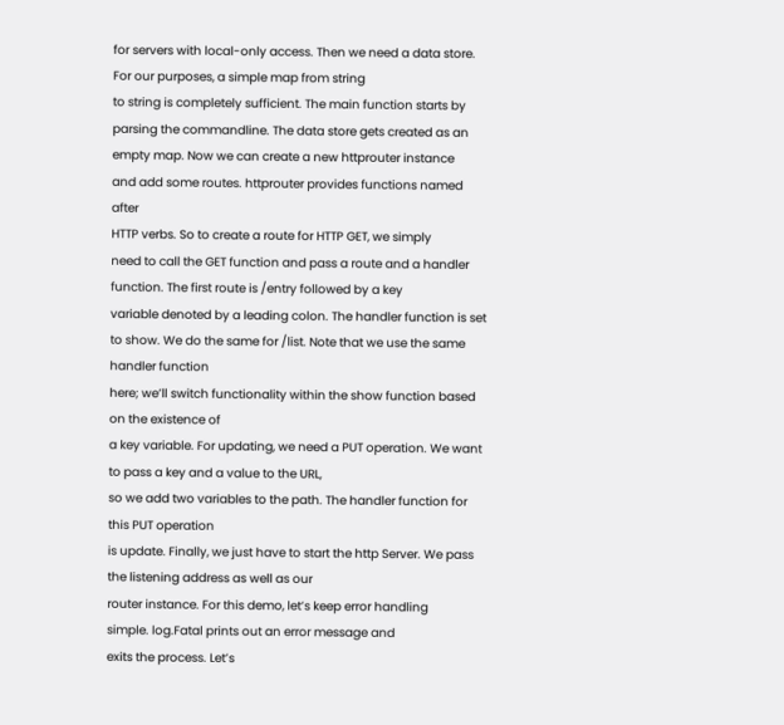for servers with local-only access. Then we need a data store. For our purposes, a simple map from string
to string is completely sufficient. The main function starts by parsing the commandline. The data store gets created as an empty map. Now we can create a new httprouter instance
and add some routes. httprouter provides functions named after
HTTP verbs. So to create a route for HTTP GET, we simply
need to call the GET function and pass a route and a handler function. The first route is /entry followed by a key
variable denoted by a leading colon. The handler function is set to show. We do the same for /list. Note that we use the same handler function
here; we’ll switch functionality within the show function based on the existence of
a key variable. For updating, we need a PUT operation. We want to pass a key and a value to the URL,
so we add two variables to the path. The handler function for this PUT operation
is update. Finally, we just have to start the http Server. We pass the listening address as well as our
router instance. For this demo, let’s keep error handling
simple. log.Fatal prints out an error message and
exits the process. Let’s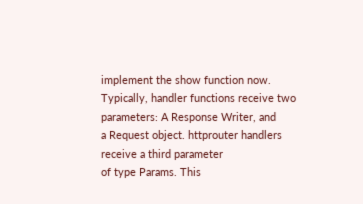implement the show function now. Typically, handler functions receive two parameters: A Response Writer, and
a Request object. httprouter handlers receive a third parameter
of type Params. This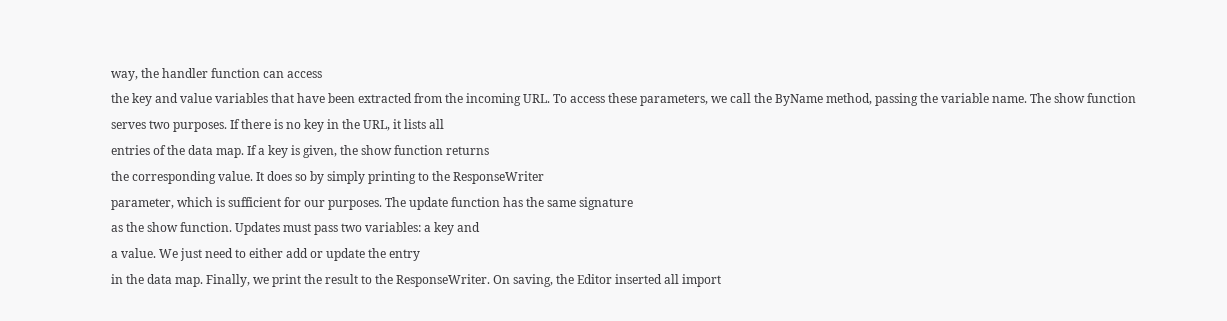way, the handler function can access
the key and value variables that have been extracted from the incoming URL. To access these parameters, we call the ByName method, passing the variable name. The show function serves two purposes. If there is no key in the URL, it lists all
entries of the data map. If a key is given, the show function returns
the corresponding value. It does so by simply printing to the ResponseWriter
parameter, which is sufficient for our purposes. The update function has the same signature
as the show function. Updates must pass two variables: a key and
a value. We just need to either add or update the entry
in the data map. Finally, we print the result to the ResponseWriter. On saving, the Editor inserted all import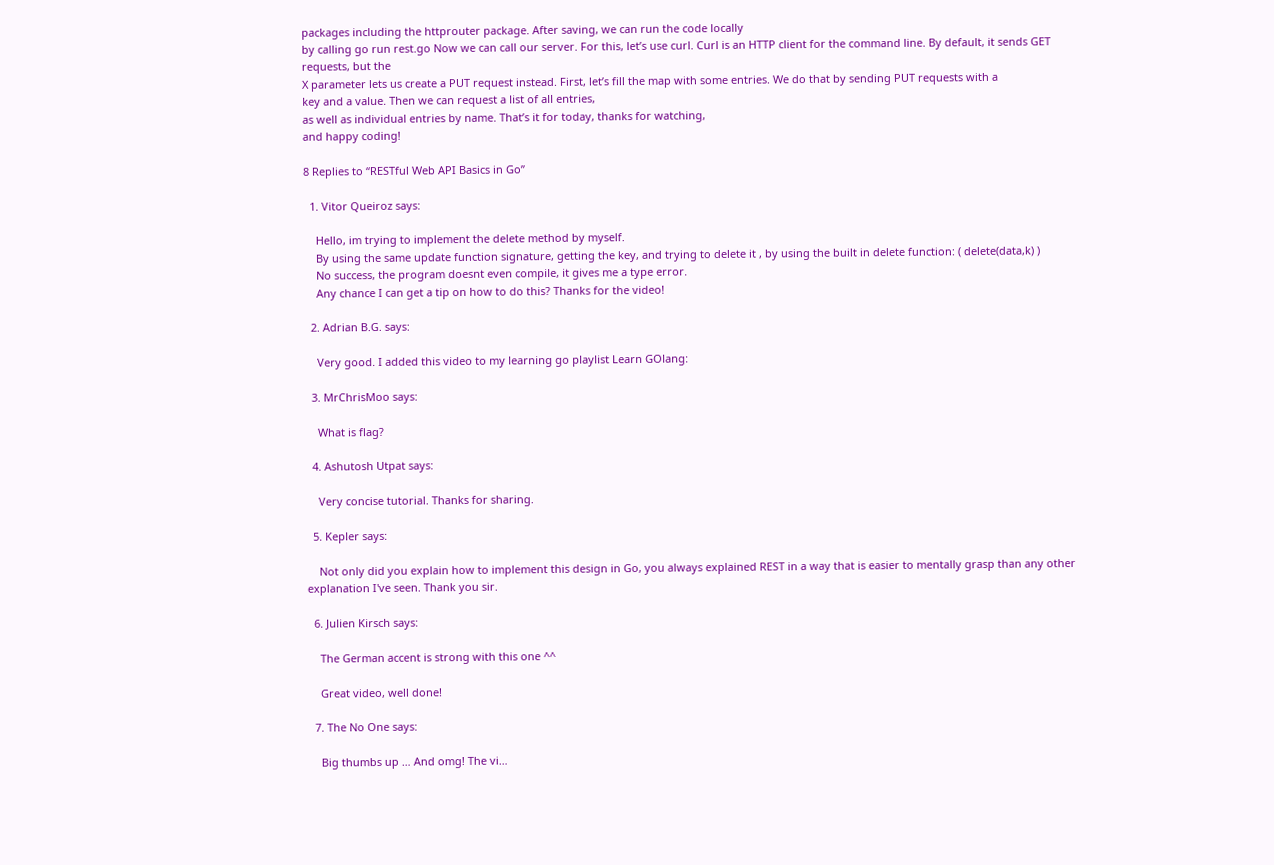packages including the httprouter package. After saving, we can run the code locally
by calling go run rest.go Now we can call our server. For this, let’s use curl. Curl is an HTTP client for the command line. By default, it sends GET requests, but the
X parameter lets us create a PUT request instead. First, let’s fill the map with some entries. We do that by sending PUT requests with a
key and a value. Then we can request a list of all entries,
as well as individual entries by name. That’s it for today, thanks for watching,
and happy coding!

8 Replies to “RESTful Web API Basics in Go”

  1. Vitor Queiroz says:

    Hello, im trying to implement the delete method by myself.
    By using the same update function signature, getting the key, and trying to delete it , by using the built in delete function: ( delete(data,k) )
    No success, the program doesnt even compile, it gives me a type error.
    Any chance I can get a tip on how to do this? Thanks for the video!

  2. Adrian B.G. says:

    Very good. I added this video to my learning go playlist Learn GOlang:

  3. MrChrisMoo says:

    What is flag?

  4. Ashutosh Utpat says:

    Very concise tutorial. Thanks for sharing.

  5. Kepler says:

    Not only did you explain how to implement this design in Go, you always explained REST in a way that is easier to mentally grasp than any other explanation I've seen. Thank you sir.

  6. Julien Kirsch says:

    The German accent is strong with this one ^^

    Great video, well done!

  7. The No One says:

    Big thumbs up … And omg! The vi…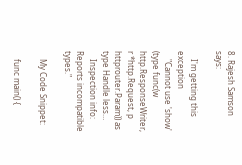8. Rajesh Samson says:

    I'm getting this exception
    "Cannot use 'show' (type func(w http.ResponseWriter, r *http.Request, p httprouter.Param)) as type Handle less…
    Inspection info: Reports incompatible types."

    My Code Snippet:

    func main() {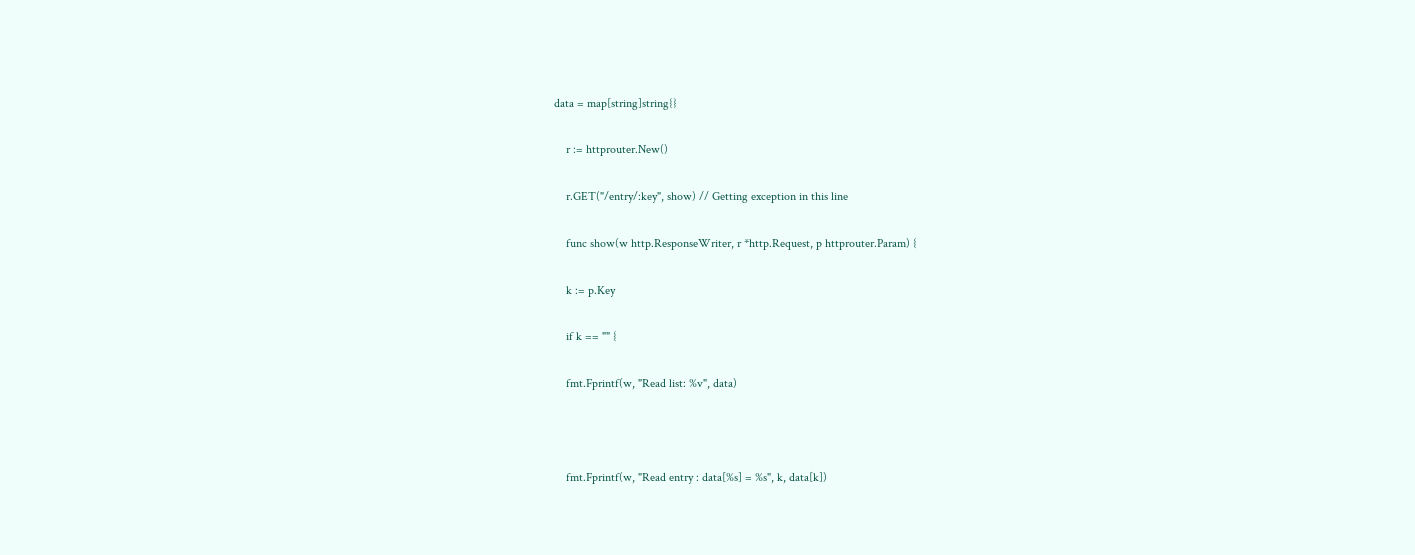data = map[string]string{}

    r := httprouter.New()

    r.GET("/entry/:key", show) // Getting exception in this line

    func show(w http.ResponseWriter, r *http.Request, p httprouter.Param) {

    k := p.Key

    if k == "" {

    fmt.Fprintf(w, "Read list: %v", data)



    fmt.Fprintf(w, "Read entry : data[%s] = %s", k, data[k])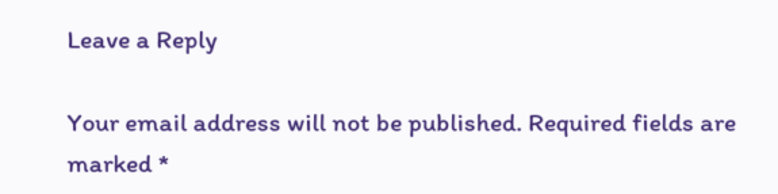Leave a Reply

Your email address will not be published. Required fields are marked *